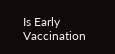Is Early Vaccination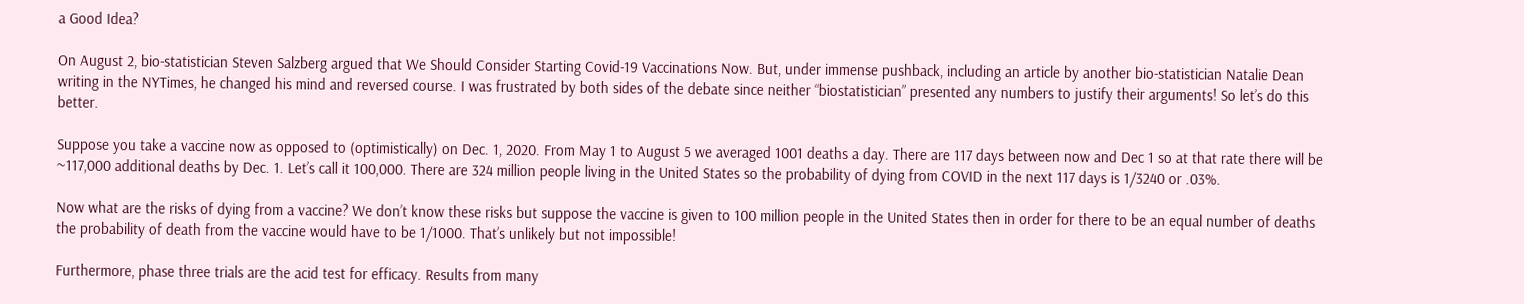a Good Idea?

On August 2, bio-statistician Steven Salzberg argued that We Should Consider Starting Covid-19 Vaccinations Now. But, under immense pushback, including an article by another bio-statistician Natalie Dean writing in the NYTimes, he changed his mind and reversed course. I was frustrated by both sides of the debate since neither “biostatistician” presented any numbers to justify their arguments! So let’s do this better.

Suppose you take a vaccine now as opposed to (optimistically) on Dec. 1, 2020. From May 1 to August 5 we averaged 1001 deaths a day. There are 117 days between now and Dec 1 so at that rate there will be ~117,000 additional deaths by Dec. 1. Let’s call it 100,000. There are 324 million people living in the United States so the probability of dying from COVID in the next 117 days is 1/3240 or .03%.

Now what are the risks of dying from a vaccine? We don’t know these risks but suppose the vaccine is given to 100 million people in the United States then in order for there to be an equal number of deaths the probability of death from the vaccine would have to be 1/1000. That’s unlikely but not impossible!

Furthermore, phase three trials are the acid test for efficacy. Results from many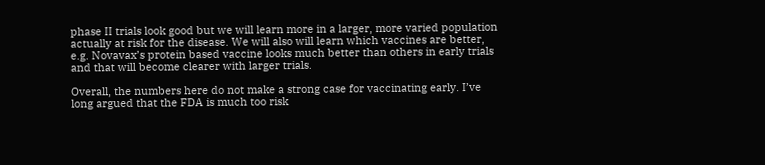phase II trials look good but we will learn more in a larger, more varied population actually at risk for the disease. We will also will learn which vaccines are better, e.g. Novavax’s protein based vaccine looks much better than others in early trials and that will become clearer with larger trials.

Overall, the numbers here do not make a strong case for vaccinating early. I’ve long argued that the FDA is much too risk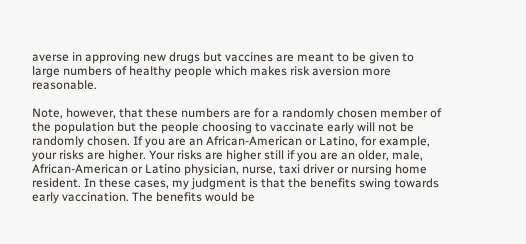averse in approving new drugs but vaccines are meant to be given to large numbers of healthy people which makes risk aversion more reasonable.

Note, however, that these numbers are for a randomly chosen member of the population but the people choosing to vaccinate early will not be randomly chosen. If you are an African-American or Latino, for example, your risks are higher. Your risks are higher still if you are an older, male, African-American or Latino physician, nurse, taxi driver or nursing home resident. In these cases, my judgment is that the benefits swing towards early vaccination. The benefits would be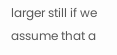larger still if we assume that a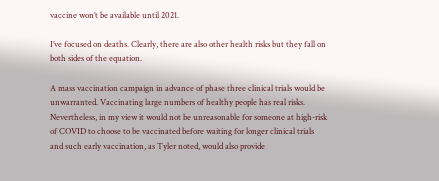vaccine won’t be available until 2021.

I’ve focused on deaths. Clearly, there are also other health risks but they fall on both sides of the equation.

A mass vaccination campaign in advance of phase three clinical trials would be unwarranted. Vaccinating large numbers of healthy people has real risks. Nevertheless, in my view it would not be unreasonable for someone at high-risk of COVID to choose to be vaccinated before waiting for longer clinical trials and such early vaccination, as Tyler noted, would also provide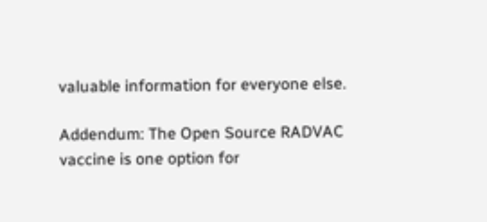valuable information for everyone else.

Addendum: The Open Source RADVAC vaccine is one option for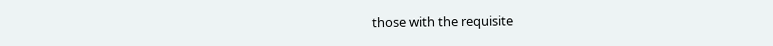those with the requisite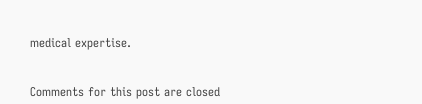medical expertise.


Comments for this post are closed